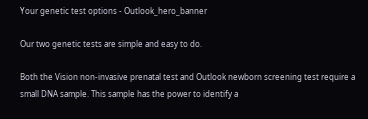Your genetic test options - Outlook_hero_banner

Our two genetic tests are simple and easy to do.

Both the Vision non-invasive prenatal test and Outlook newborn screening test require a small DNA sample. This sample has the power to identify a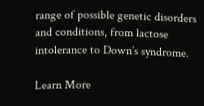range of possible genetic disorders and conditions, from lactose intolerance to Down’s syndrome.

Learn More